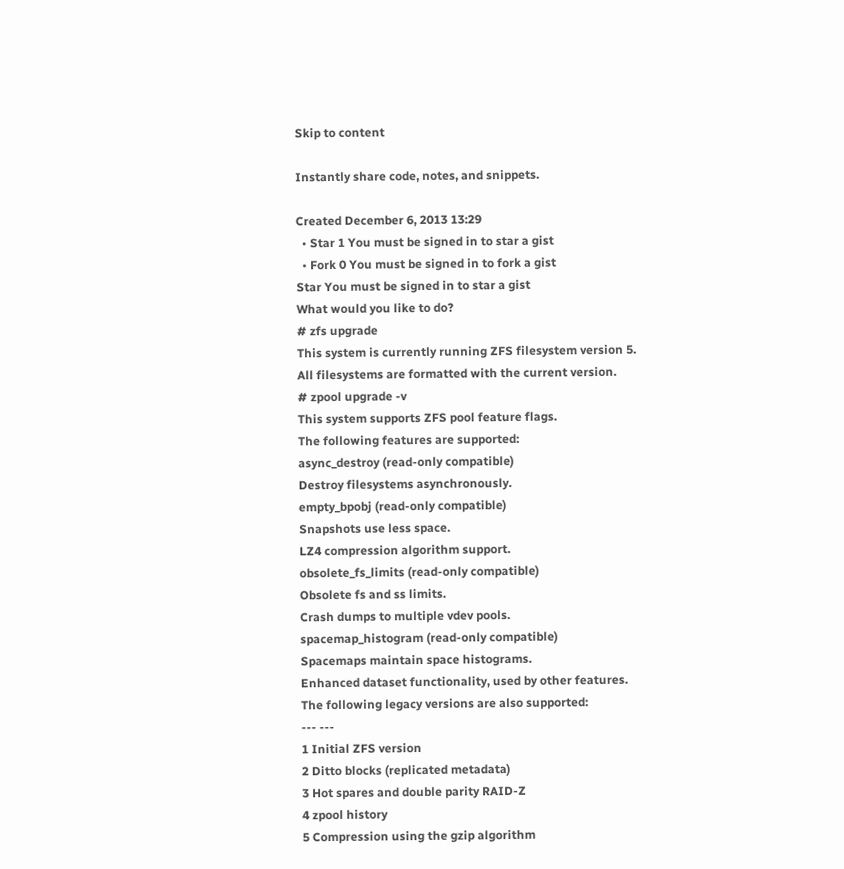Skip to content

Instantly share code, notes, and snippets.

Created December 6, 2013 13:29
  • Star 1 You must be signed in to star a gist
  • Fork 0 You must be signed in to fork a gist
Star You must be signed in to star a gist
What would you like to do?
# zfs upgrade
This system is currently running ZFS filesystem version 5.
All filesystems are formatted with the current version.
# zpool upgrade -v
This system supports ZFS pool feature flags.
The following features are supported:
async_destroy (read-only compatible)
Destroy filesystems asynchronously.
empty_bpobj (read-only compatible)
Snapshots use less space.
LZ4 compression algorithm support.
obsolete_fs_limits (read-only compatible)
Obsolete fs and ss limits.
Crash dumps to multiple vdev pools.
spacemap_histogram (read-only compatible)
Spacemaps maintain space histograms.
Enhanced dataset functionality, used by other features.
The following legacy versions are also supported:
--- ---
1 Initial ZFS version
2 Ditto blocks (replicated metadata)
3 Hot spares and double parity RAID-Z
4 zpool history
5 Compression using the gzip algorithm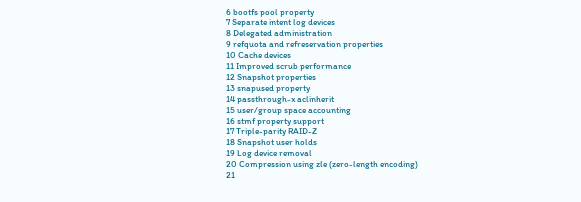6 bootfs pool property
7 Separate intent log devices
8 Delegated administration
9 refquota and refreservation properties
10 Cache devices
11 Improved scrub performance
12 Snapshot properties
13 snapused property
14 passthrough-x aclinherit
15 user/group space accounting
16 stmf property support
17 Triple-parity RAID-Z
18 Snapshot user holds
19 Log device removal
20 Compression using zle (zero-length encoding)
21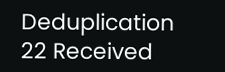Deduplication
22 Received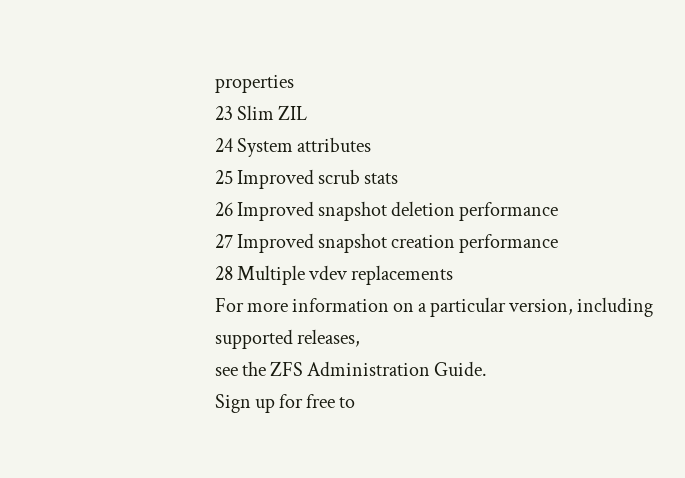properties
23 Slim ZIL
24 System attributes
25 Improved scrub stats
26 Improved snapshot deletion performance
27 Improved snapshot creation performance
28 Multiple vdev replacements
For more information on a particular version, including supported releases,
see the ZFS Administration Guide.
Sign up for free to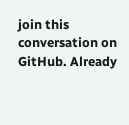join this conversation on GitHub. Already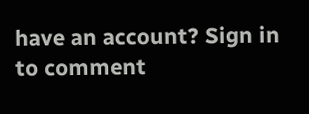have an account? Sign in to comment